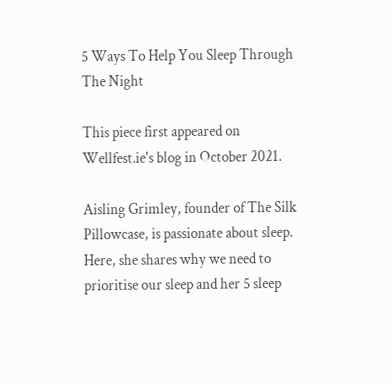5 Ways To Help You Sleep Through The Night

This piece first appeared on Wellfest.ie's blog in October 2021.

Aisling Grimley, founder of The Silk Pillowcase, is passionate about sleep. Here, she shares why we need to prioritise our sleep and her 5 sleep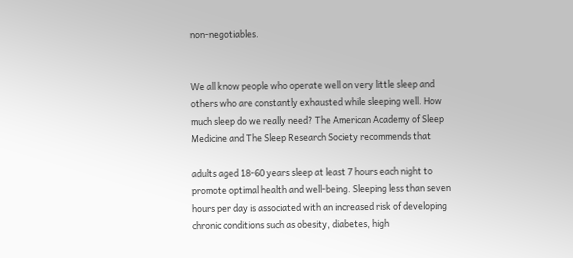non-negotiables.


We all know people who operate well on very little sleep and others who are constantly exhausted while sleeping well. How much sleep do we really need? The American Academy of Sleep Medicine and The Sleep Research Society recommends that

adults aged 18-60 years sleep at least 7 hours each night to promote optimal health and well-being. Sleeping less than seven hours per day is associated with an increased risk of developing chronic conditions such as obesity, diabetes, high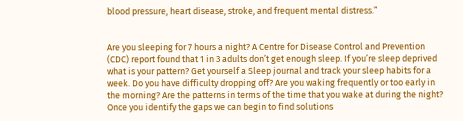blood pressure, heart disease, stroke, and frequent mental distress.”


Are you sleeping for 7 hours a night? A Centre for Disease Control and Prevention (CDC) report found that 1 in 3 adults don’t get enough sleep. If you’re sleep deprived what is your pattern? Get yourself a Sleep journal and track your sleep habits for a week. Do you have difficulty dropping off? Are you waking frequently or too early in the morning? Are the patterns in terms of the time that you wake at during the night? Once you identify the gaps we can begin to find solutions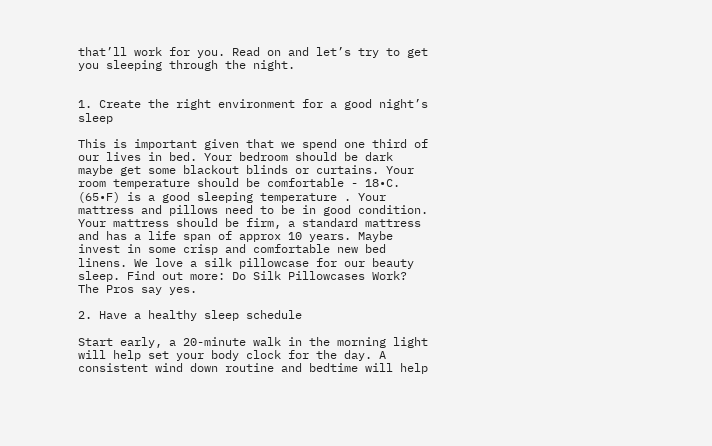that’ll work for you. Read on and let’s try to get you sleeping through the night.


1. Create the right environment for a good night’s sleep

This is important given that we spend one third of our lives in bed. Your bedroom should be dark maybe get some blackout blinds or curtains. Your room temperature should be comfortable - 18•C. (65•F) is a good sleeping temperature . Your mattress and pillows need to be in good condition. Your mattress should be firm, a standard mattress and has a life span of approx 10 years. Maybe invest in some crisp and comfortable new bed linens. We love a silk pillowcase for our beauty sleep. Find out more: Do Silk Pillowcases Work? The Pros say yes.

2. Have a healthy sleep schedule

Start early, a 20-minute walk in the morning light will help set your body clock for the day. A consistent wind down routine and bedtime will help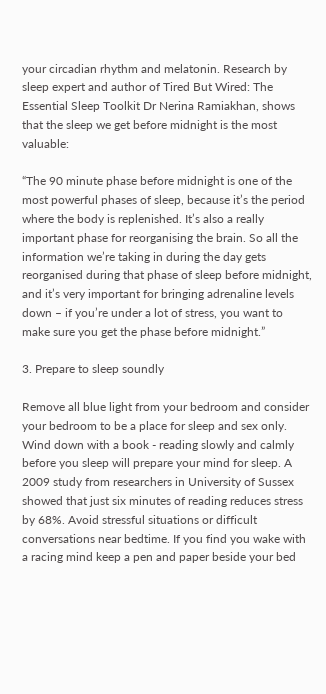your circadian rhythm and melatonin. Research by sleep expert and author of Tired But Wired: The Essential Sleep Toolkit Dr Nerina Ramiakhan, shows that the sleep we get before midnight is the most valuable:

“The 90 minute phase before midnight is one of the most powerful phases of sleep, because it’s the period where the body is replenished. It’s also a really important phase for reorganising the brain. So all the information we’re taking in during the day gets reorganised during that phase of sleep before midnight, and it’s very important for bringing adrenaline levels down – if you’re under a lot of stress, you want to make sure you get the phase before midnight.”

3. Prepare to sleep soundly

Remove all blue light from your bedroom and consider your bedroom to be a place for sleep and sex only. Wind down with a book - reading slowly and calmly before you sleep will prepare your mind for sleep. A 2009 study from researchers in University of Sussex showed that just six minutes of reading reduces stress by 68%. Avoid stressful situations or difficult conversations near bedtime. If you find you wake with a racing mind keep a pen and paper beside your bed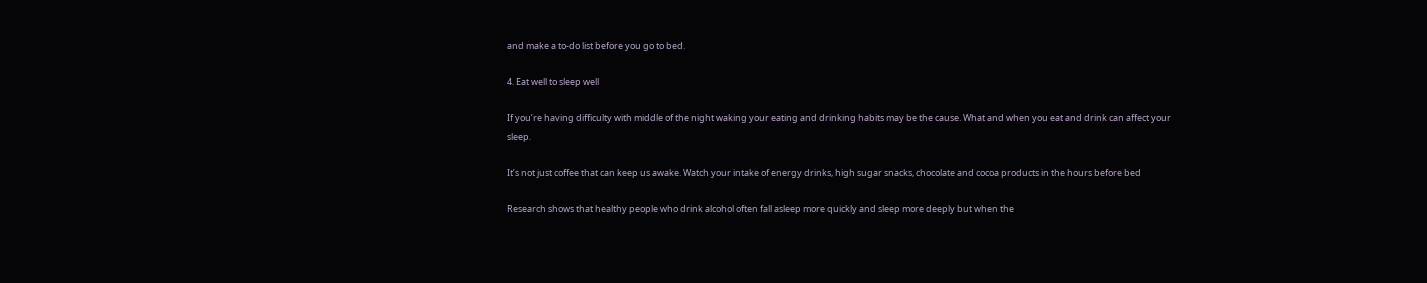and make a to-do list before you go to bed.

4. Eat well to sleep well

If you’re having difficulty with middle of the night waking your eating and drinking habits may be the cause. What and when you eat and drink can affect your sleep.

It’s not just coffee that can keep us awake. Watch your intake of energy drinks, high sugar snacks, chocolate and cocoa products in the hours before bed

Research shows that healthy people who drink alcohol often fall asleep more quickly and sleep more deeply but when the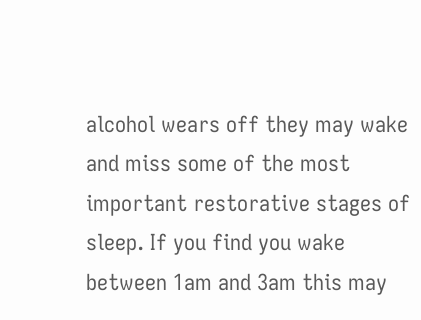alcohol wears off they may wake and miss some of the most important restorative stages of sleep. If you find you wake between 1am and 3am this may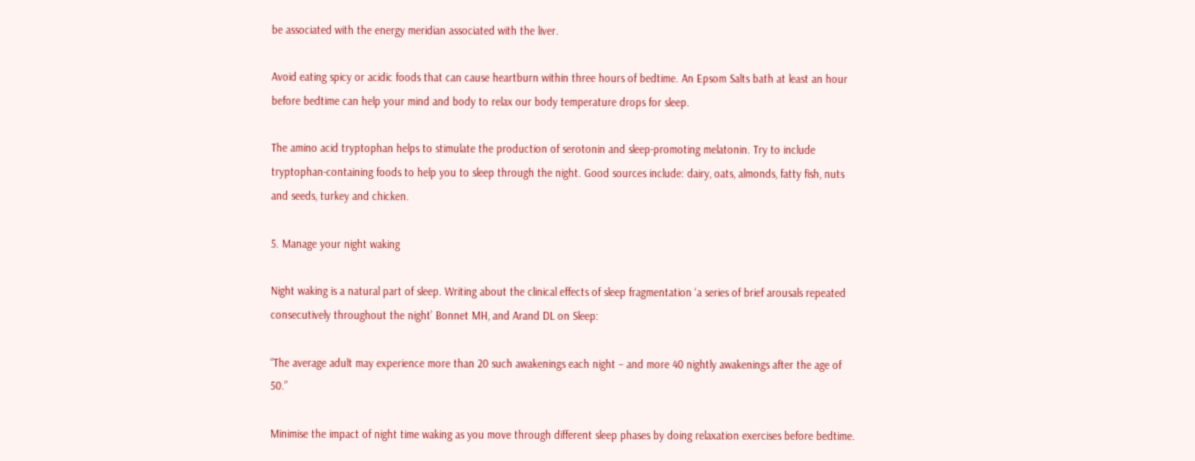be associated with the energy meridian associated with the liver.

Avoid eating spicy or acidic foods that can cause heartburn within three hours of bedtime. An Epsom Salts bath at least an hour before bedtime can help your mind and body to relax our body temperature drops for sleep.

The amino acid tryptophan helps to stimulate the production of serotonin and sleep-promoting melatonin. Try to include tryptophan-containing foods to help you to sleep through the night. Good sources include: dairy, oats, almonds, fatty fish, nuts and seeds, turkey and chicken.

5. Manage your night waking

Night waking is a natural part of sleep. Writing about the clinical effects of sleep fragmentation ‘a series of brief arousals repeated consecutively throughout the night’ Bonnet MH, and Arand DL on Sleep:

“The average adult may experience more than 20 such awakenings each night – and more 40 nightly awakenings after the age of 50.”

Minimise the impact of night time waking as you move through different sleep phases by doing relaxation exercises before bedtime.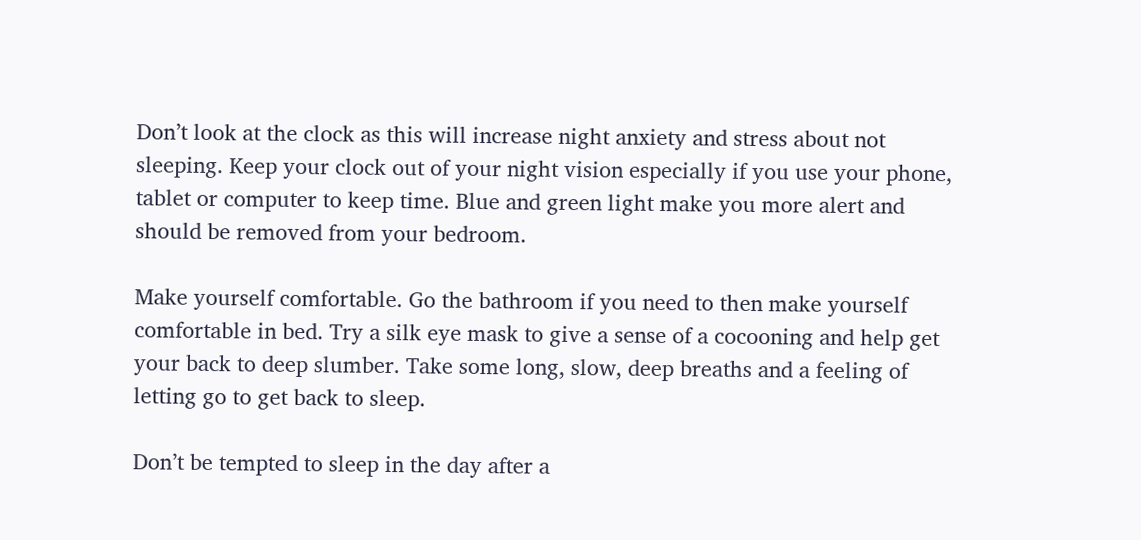Don’t look at the clock as this will increase night anxiety and stress about not sleeping. Keep your clock out of your night vision especially if you use your phone, tablet or computer to keep time. Blue and green light make you more alert and should be removed from your bedroom.

Make yourself comfortable. Go the bathroom if you need to then make yourself comfortable in bed. Try a silk eye mask to give a sense of a cocooning and help get your back to deep slumber. Take some long, slow, deep breaths and a feeling of letting go to get back to sleep.

Don’t be tempted to sleep in the day after a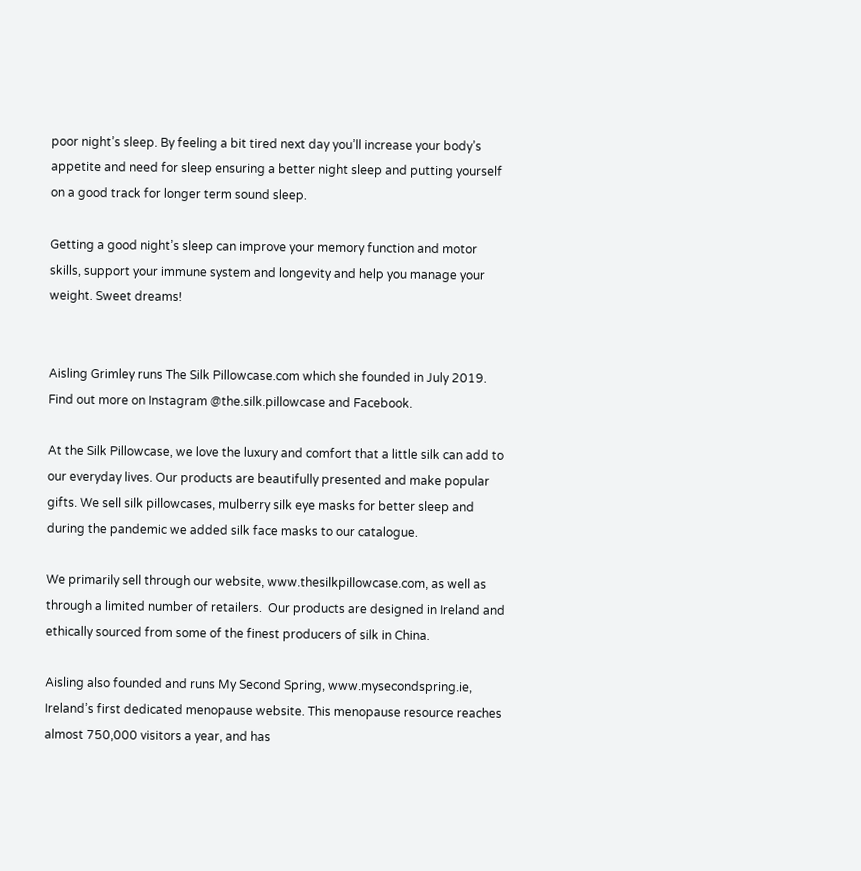poor night’s sleep. By feeling a bit tired next day you’ll increase your body’s appetite and need for sleep ensuring a better night sleep and putting yourself on a good track for longer term sound sleep.

Getting a good night’s sleep can improve your memory function and motor skills, support your immune system and longevity and help you manage your weight. Sweet dreams!


Aisling Grimley runs The Silk Pillowcase.com which she founded in July 2019.  Find out more on Instagram @the.silk.pillowcase and Facebook.

At the Silk Pillowcase, we love the luxury and comfort that a little silk can add to our everyday lives. Our products are beautifully presented and make popular gifts. We sell silk pillowcases, mulberry silk eye masks for better sleep and during the pandemic we added silk face masks to our catalogue.

We primarily sell through our website, www.thesilkpillowcase.com, as well as through a limited number of retailers.  Our products are designed in Ireland and ethically sourced from some of the finest producers of silk in China.

Aisling also founded and runs My Second Spring, www.mysecondspring.ie, Ireland’s first dedicated menopause website. This menopause resource reaches almost 750,000 visitors a year, and has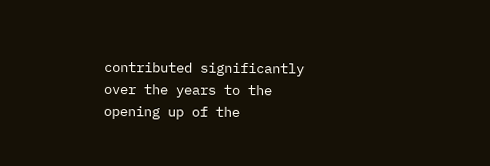contributed significantly over the years to the opening up of the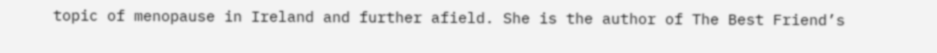topic of menopause in Ireland and further afield. She is the author of The Best Friend’s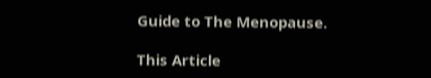Guide to The Menopause.

This Article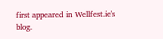first appeared in Wellfest.ie's blog.